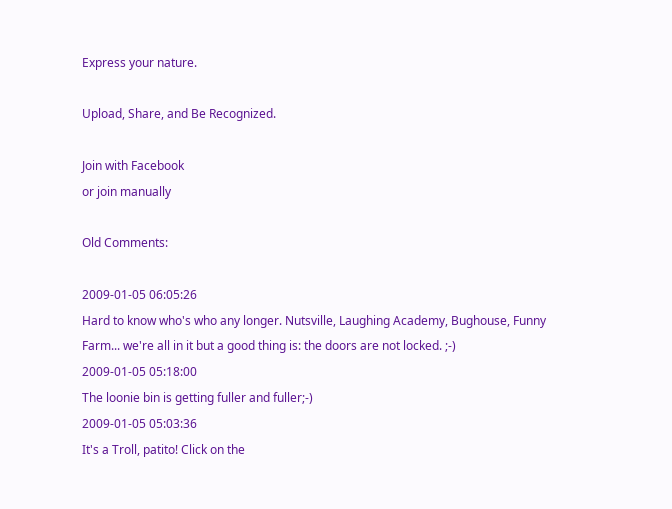Express your nature.

Upload, Share, and Be Recognized.

Join with Facebook
or join manually

Old Comments:

2009-01-05 06:05:26
Hard to know who's who any longer. Nutsville, Laughing Academy, Bughouse, Funny Farm... we're all in it but a good thing is: the doors are not locked. ;-)
2009-01-05 05:18:00
The loonie bin is getting fuller and fuller;-)
2009-01-05 05:03:36
It's a Troll, patito! Click on the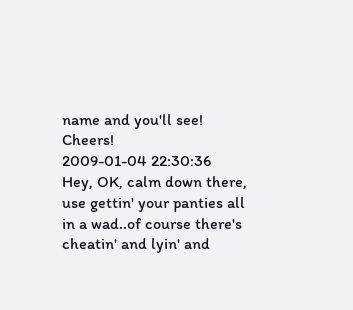name and you'll see! Cheers!
2009-01-04 22:30:36
Hey, OK, calm down there, use gettin' your panties all in a wad..of course there's cheatin' and lyin' and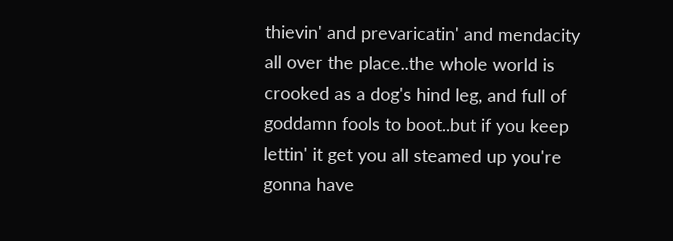thievin' and prevaricatin' and mendacity all over the place..the whole world is crooked as a dog's hind leg, and full of goddamn fools to boot..but if you keep lettin' it get you all steamed up you're gonna have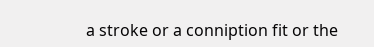a stroke or a conniption fit or the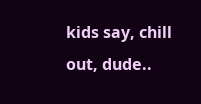kids say, chill out, dude..